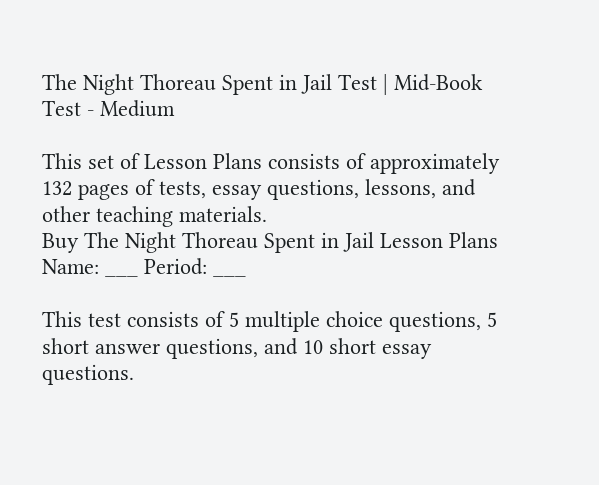The Night Thoreau Spent in Jail Test | Mid-Book Test - Medium

This set of Lesson Plans consists of approximately 132 pages of tests, essay questions, lessons, and other teaching materials.
Buy The Night Thoreau Spent in Jail Lesson Plans
Name: ___ Period: ___

This test consists of 5 multiple choice questions, 5 short answer questions, and 10 short essay questions.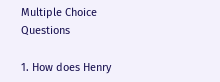Multiple Choice Questions

1. How does Henry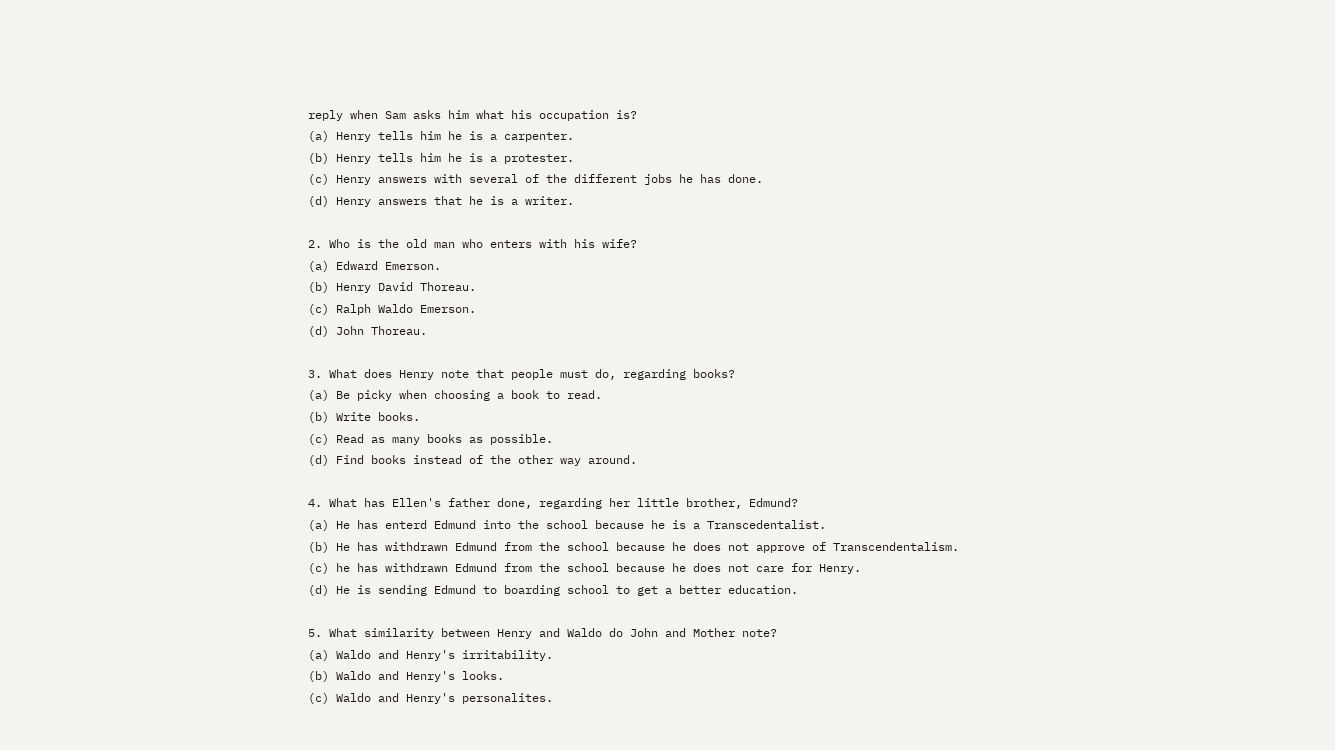reply when Sam asks him what his occupation is?
(a) Henry tells him he is a carpenter.
(b) Henry tells him he is a protester.
(c) Henry answers with several of the different jobs he has done.
(d) Henry answers that he is a writer.

2. Who is the old man who enters with his wife?
(a) Edward Emerson.
(b) Henry David Thoreau.
(c) Ralph Waldo Emerson.
(d) John Thoreau.

3. What does Henry note that people must do, regarding books?
(a) Be picky when choosing a book to read.
(b) Write books.
(c) Read as many books as possible.
(d) Find books instead of the other way around.

4. What has Ellen's father done, regarding her little brother, Edmund?
(a) He has enterd Edmund into the school because he is a Transcedentalist.
(b) He has withdrawn Edmund from the school because he does not approve of Transcendentalism.
(c) he has withdrawn Edmund from the school because he does not care for Henry.
(d) He is sending Edmund to boarding school to get a better education.

5. What similarity between Henry and Waldo do John and Mother note?
(a) Waldo and Henry's irritability.
(b) Waldo and Henry's looks.
(c) Waldo and Henry's personalites.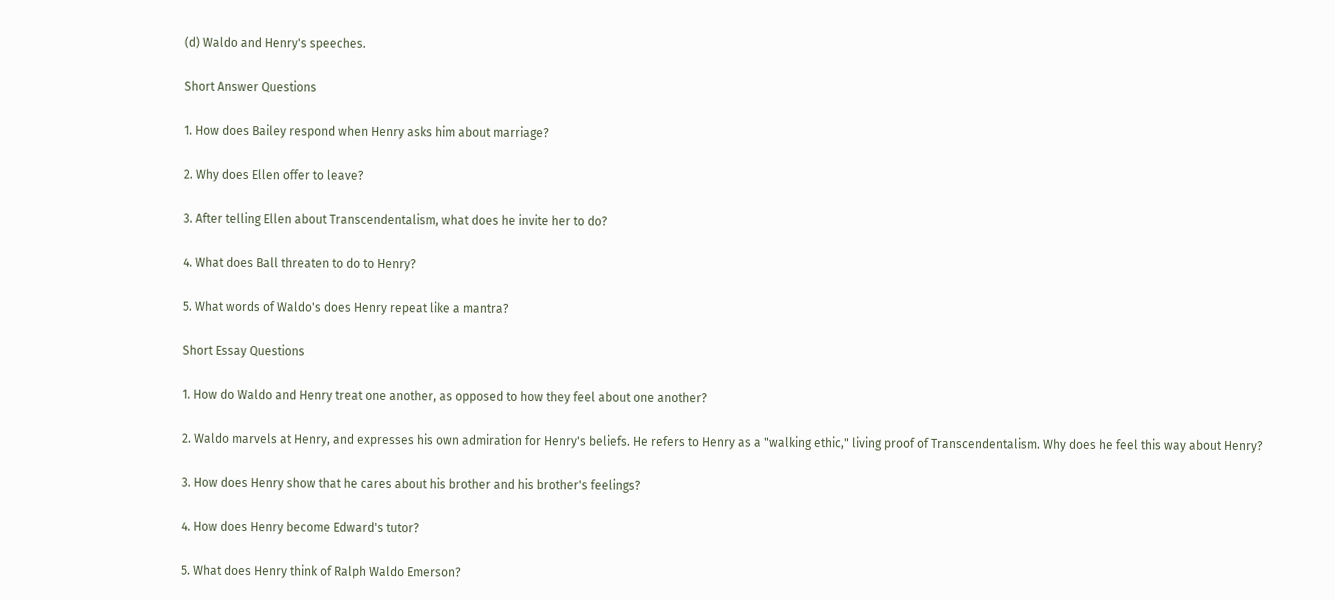(d) Waldo and Henry's speeches.

Short Answer Questions

1. How does Bailey respond when Henry asks him about marriage?

2. Why does Ellen offer to leave?

3. After telling Ellen about Transcendentalism, what does he invite her to do?

4. What does Ball threaten to do to Henry?

5. What words of Waldo's does Henry repeat like a mantra?

Short Essay Questions

1. How do Waldo and Henry treat one another, as opposed to how they feel about one another?

2. Waldo marvels at Henry, and expresses his own admiration for Henry's beliefs. He refers to Henry as a "walking ethic," living proof of Transcendentalism. Why does he feel this way about Henry?

3. How does Henry show that he cares about his brother and his brother's feelings?

4. How does Henry become Edward's tutor?

5. What does Henry think of Ralph Waldo Emerson?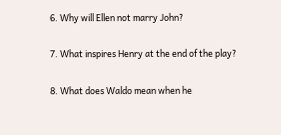6. Why will Ellen not marry John?

7. What inspires Henry at the end of the play?

8. What does Waldo mean when he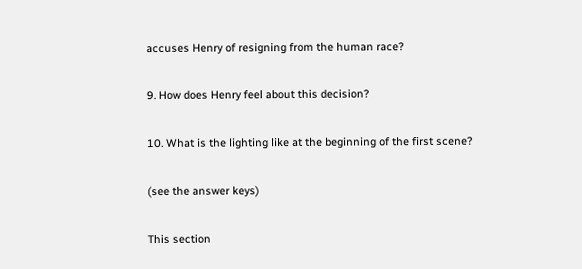accuses Henry of resigning from the human race?

9. How does Henry feel about this decision?

10. What is the lighting like at the beginning of the first scene?

(see the answer keys)

This section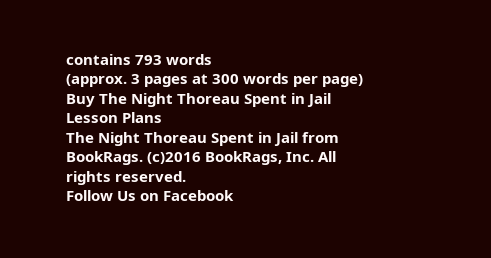contains 793 words
(approx. 3 pages at 300 words per page)
Buy The Night Thoreau Spent in Jail Lesson Plans
The Night Thoreau Spent in Jail from BookRags. (c)2016 BookRags, Inc. All rights reserved.
Follow Us on Facebook